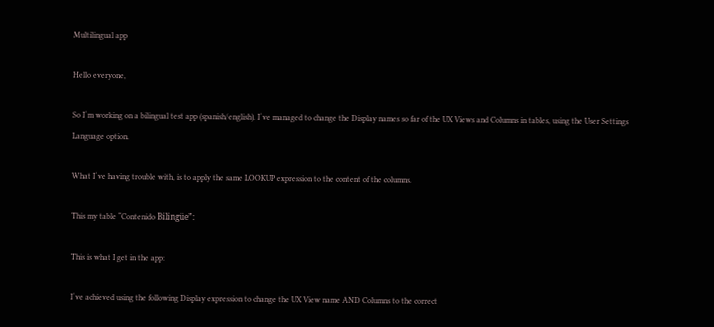Multilingual app

Hello everyone,

So I´m working on a bilingual test app (spanish/english). I´ve managed to change the Display names so far of the UX Views and Columns in tables, using the User Settings Language option.

What I´ve having trouble with, is to apply the same LOOKUP expression to the content of the columns.

This my table “Contenido Bilingüe”:

This is what I get in the app:

I´ve achieved using the following Display expression to change the UX View name AND Columns to the correct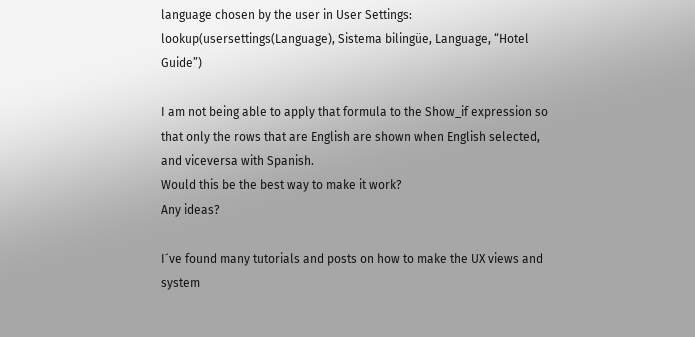language chosen by the user in User Settings:
lookup(usersettings(Language), Sistema bilingüe, Language, “Hotel Guide”)

I am not being able to apply that formula to the Show_if expression so that only the rows that are English are shown when English selected, and viceversa with Spanish.
Would this be the best way to make it work?
Any ideas?

I´ve found many tutorials and posts on how to make the UX views and system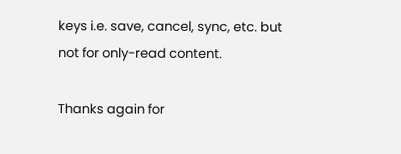keys i.e. save, cancel, sync, etc. but not for only-read content.

Thanks again for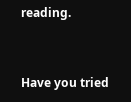reading.


Have you tried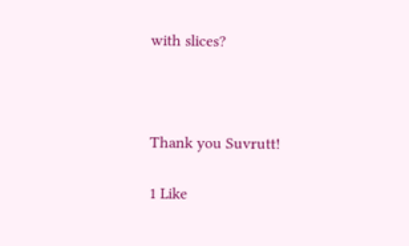with slices?



Thank you Suvrutt!

1 Like